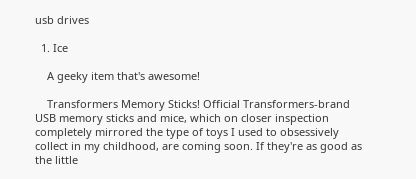usb drives

  1. Ice

    A geeky item that's awesome!

    Transformers Memory Sticks! Official Transformers-brand USB memory sticks and mice, which on closer inspection completely mirrored the type of toys I used to obsessively collect in my childhood, are coming soon. If they're as good as the little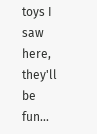toys I saw here, they'll be fun...